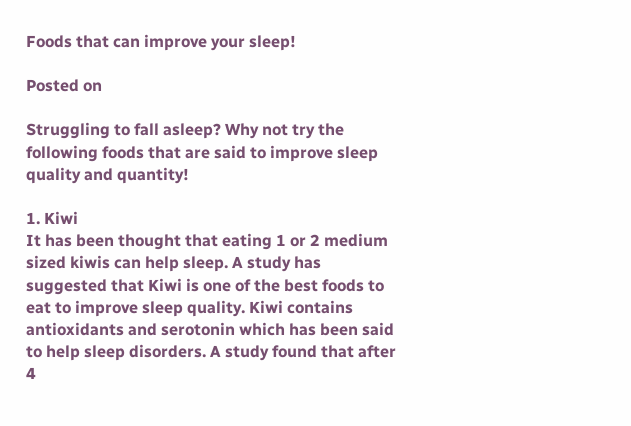Foods that can improve your sleep!

Posted on

Struggling to fall asleep? Why not try the following foods that are said to improve sleep quality and quantity!

1. Kiwi
It has been thought that eating 1 or 2 medium sized kiwis can help sleep. A study has suggested that Kiwi is one of the best foods to eat to improve sleep quality. Kiwi contains antioxidants and serotonin which has been said to help sleep disorders. A study found that after 4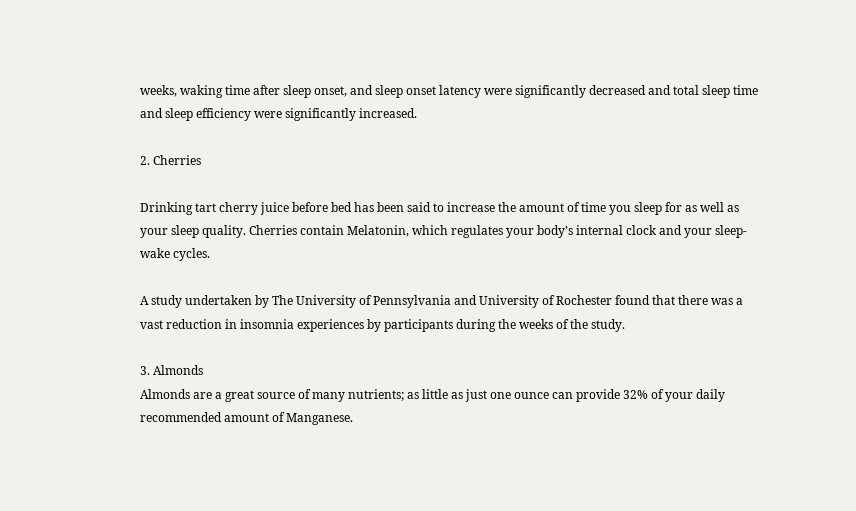weeks, waking time after sleep onset, and sleep onset latency were significantly decreased and total sleep time and sleep efficiency were significantly increased.

2. Cherries

Drinking tart cherry juice before bed has been said to increase the amount of time you sleep for as well as your sleep quality. Cherries contain Melatonin, which regulates your body’s internal clock and your sleep-wake cycles.

A study undertaken by The University of Pennsylvania and University of Rochester found that there was a vast reduction in insomnia experiences by participants during the weeks of the study.

3. Almonds
Almonds are a great source of many nutrients; as little as just one ounce can provide 32% of your daily recommended amount of Manganese.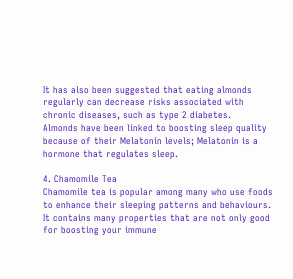It has also been suggested that eating almonds regularly can decrease risks associated with chronic diseases, such as type 2 diabetes.
Almonds have been linked to boosting sleep quality because of their Melatonin levels; Melatonin is a hormone that regulates sleep.

4. Chamomile Tea
Chamomile tea is popular among many who use foods to enhance their sleeping patterns and behaviours. It contains many properties that are not only good for boosting your immune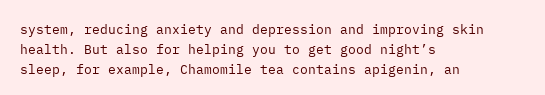system, reducing anxiety and depression and improving skin health. But also for helping you to get good night’s sleep, for example, Chamomile tea contains apigenin, an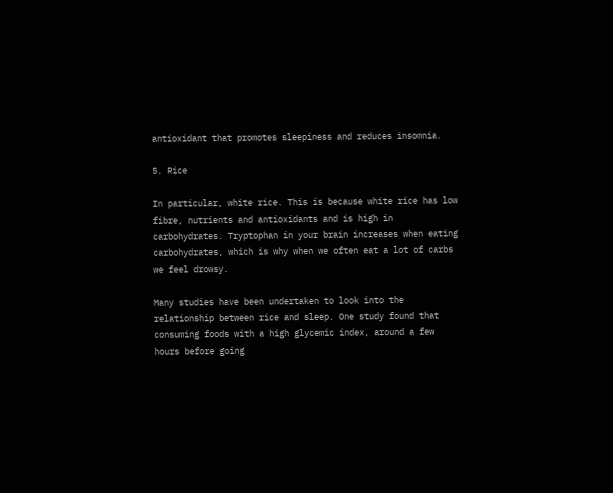antioxidant that promotes sleepiness and reduces insomnia.

5. Rice

In particular, white rice. This is because white rice has low fibre, nutrients and antioxidants and is high in carbohydrates. Tryptophan in your brain increases when eating carbohydrates, which is why when we often eat a lot of carbs we feel drowsy.

Many studies have been undertaken to look into the relationship between rice and sleep. One study found that consuming foods with a high glycemic index, around a few hours before going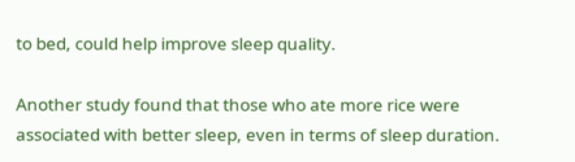to bed, could help improve sleep quality.

Another study found that those who ate more rice were associated with better sleep, even in terms of sleep duration.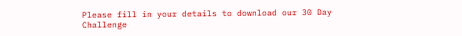Please fill in your details to download our 30 Day Challenge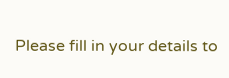Please fill in your details to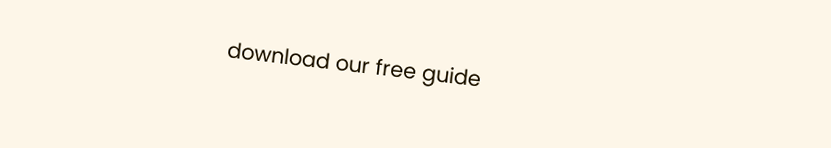download our free guide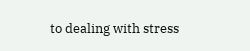to dealing with stress